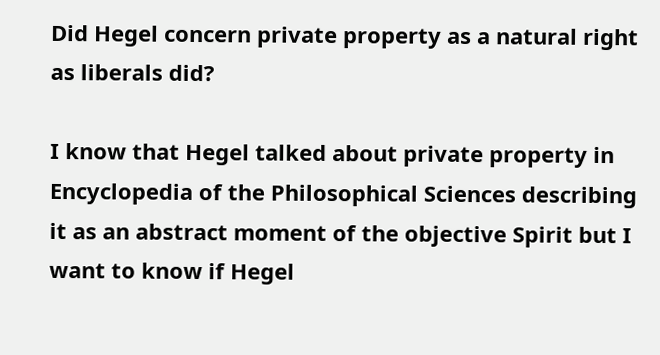Did Hegel concern private property as a natural right as liberals did?

I know that Hegel talked about private property in Encyclopedia of the Philosophical Sciences describing it as an abstract moment of the objective Spirit but I want to know if Hegel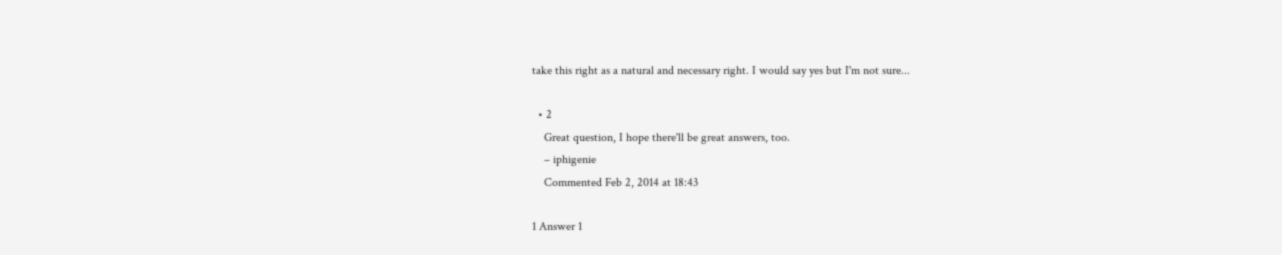take this right as a natural and necessary right. I would say yes but I'm not sure...

  • 2
    Great question, I hope there'll be great answers, too.
    – iphigenie
    Commented Feb 2, 2014 at 18:43

1 Answer 1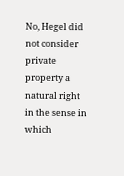No, Hegel did not consider private property a natural right in the sense in which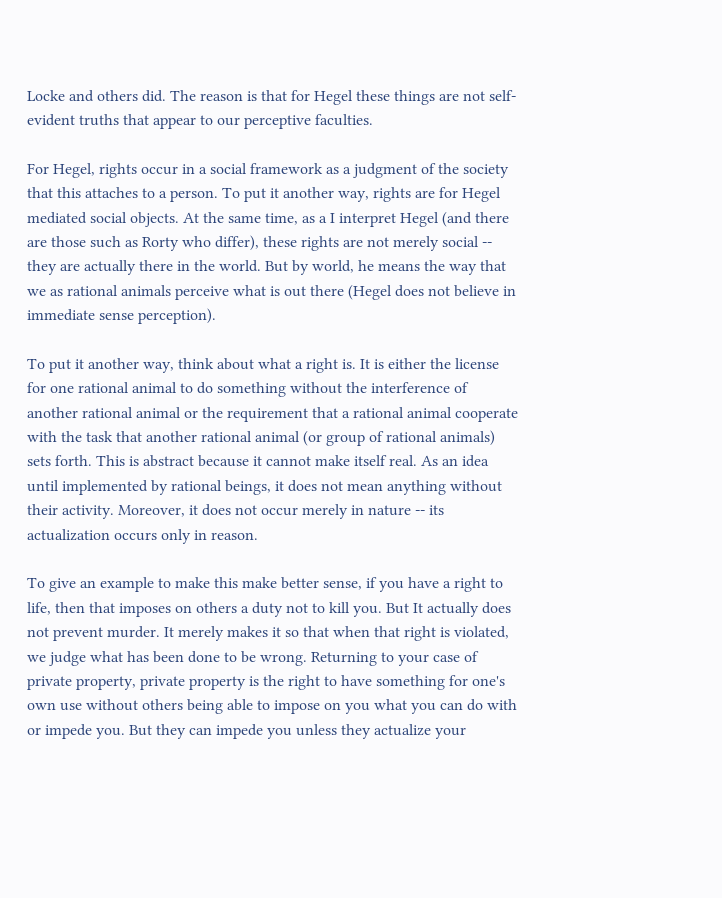Locke and others did. The reason is that for Hegel these things are not self-evident truths that appear to our perceptive faculties.

For Hegel, rights occur in a social framework as a judgment of the society that this attaches to a person. To put it another way, rights are for Hegel mediated social objects. At the same time, as a I interpret Hegel (and there are those such as Rorty who differ), these rights are not merely social -- they are actually there in the world. But by world, he means the way that we as rational animals perceive what is out there (Hegel does not believe in immediate sense perception).

To put it another way, think about what a right is. It is either the license for one rational animal to do something without the interference of another rational animal or the requirement that a rational animal cooperate with the task that another rational animal (or group of rational animals) sets forth. This is abstract because it cannot make itself real. As an idea until implemented by rational beings, it does not mean anything without their activity. Moreover, it does not occur merely in nature -- its actualization occurs only in reason.

To give an example to make this make better sense, if you have a right to life, then that imposes on others a duty not to kill you. But It actually does not prevent murder. It merely makes it so that when that right is violated, we judge what has been done to be wrong. Returning to your case of private property, private property is the right to have something for one's own use without others being able to impose on you what you can do with or impede you. But they can impede you unless they actualize your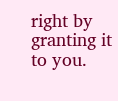right by granting it to you.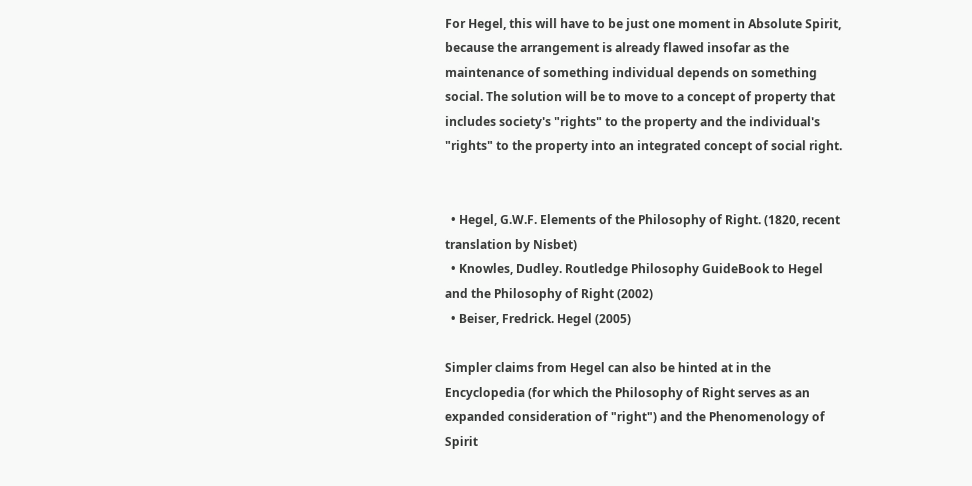For Hegel, this will have to be just one moment in Absolute Spirit, because the arrangement is already flawed insofar as the maintenance of something individual depends on something social. The solution will be to move to a concept of property that includes society's "rights" to the property and the individual's "rights" to the property into an integrated concept of social right.


  • Hegel, G.W.F. Elements of the Philosophy of Right. (1820, recent translation by Nisbet)
  • Knowles, Dudley. Routledge Philosophy GuideBook to Hegel and the Philosophy of Right (2002)
  • Beiser, Fredrick. Hegel (2005)

Simpler claims from Hegel can also be hinted at in the Encyclopedia (for which the Philosophy of Right serves as an expanded consideration of "right") and the Phenomenology of Spirit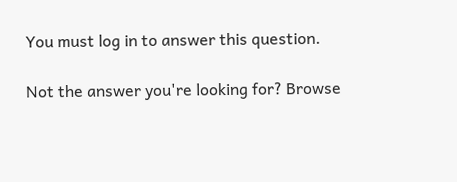You must log in to answer this question.

Not the answer you're looking for? Browse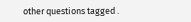other questions tagged .